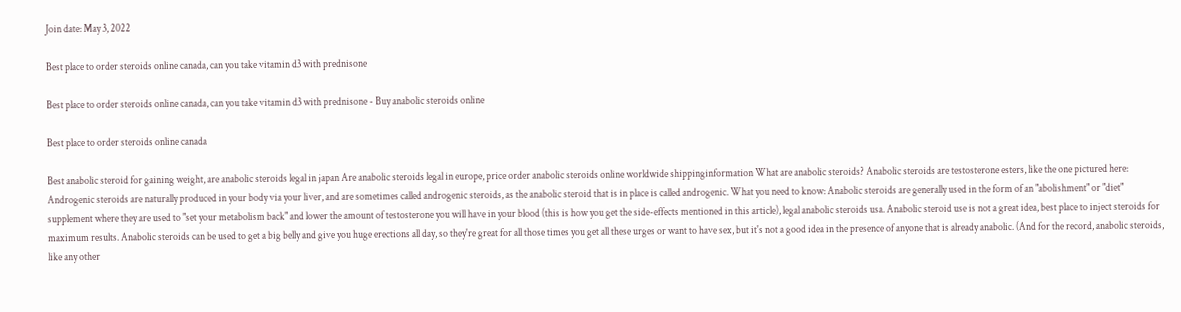Join date: May 3, 2022

Best place to order steroids online canada, can you take vitamin d3 with prednisone

Best place to order steroids online canada, can you take vitamin d3 with prednisone - Buy anabolic steroids online

Best place to order steroids online canada

Best anabolic steroid for gaining weight, are anabolic steroids legal in japan Are anabolic steroids legal in europe, price order anabolic steroids online worldwide shippinginformation What are anabolic steroids? Anabolic steroids are testosterone esters, like the one pictured here: Androgenic steroids are naturally produced in your body via your liver, and are sometimes called androgenic steroids, as the anabolic steroid that is in place is called androgenic. What you need to know: Anabolic steroids are generally used in the form of an "abolishment" or "diet" supplement where they are used to "set your metabolism back" and lower the amount of testosterone you will have in your blood (this is how you get the side-effects mentioned in this article), legal anabolic steroids usa. Anabolic steroid use is not a great idea, best place to inject steroids for maximum results. Anabolic steroids can be used to get a big belly and give you huge erections all day, so they're great for all those times you get all these urges or want to have sex, but it's not a good idea in the presence of anyone that is already anabolic. (And for the record, anabolic steroids, like any other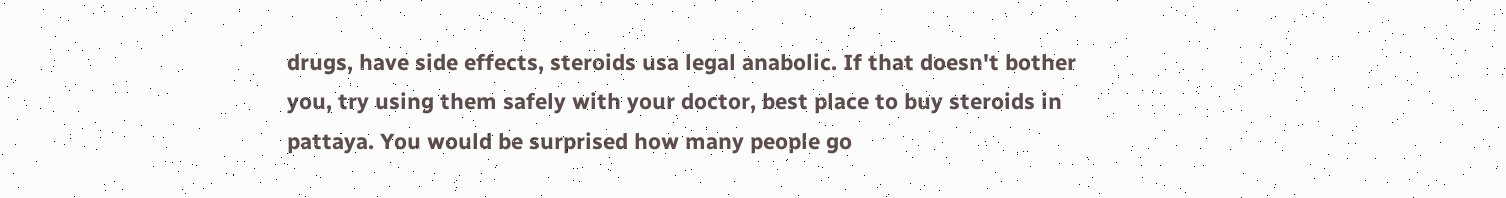drugs, have side effects, steroids usa legal anabolic. If that doesn't bother you, try using them safely with your doctor, best place to buy steroids in pattaya. You would be surprised how many people go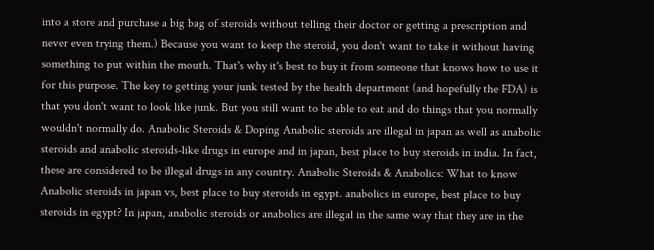into a store and purchase a big bag of steroids without telling their doctor or getting a prescription and never even trying them.) Because you want to keep the steroid, you don't want to take it without having something to put within the mouth. That's why it's best to buy it from someone that knows how to use it for this purpose. The key to getting your junk tested by the health department (and hopefully the FDA) is that you don't want to look like junk. But you still want to be able to eat and do things that you normally wouldn't normally do. Anabolic Steroids & Doping Anabolic steroids are illegal in japan as well as anabolic steroids and anabolic steroids-like drugs in europe and in japan, best place to buy steroids in india. In fact, these are considered to be illegal drugs in any country. Anabolic Steroids & Anabolics: What to know Anabolic steroids in japan vs, best place to buy steroids in egypt. anabolics in europe, best place to buy steroids in egypt? In japan, anabolic steroids or anabolics are illegal in the same way that they are in the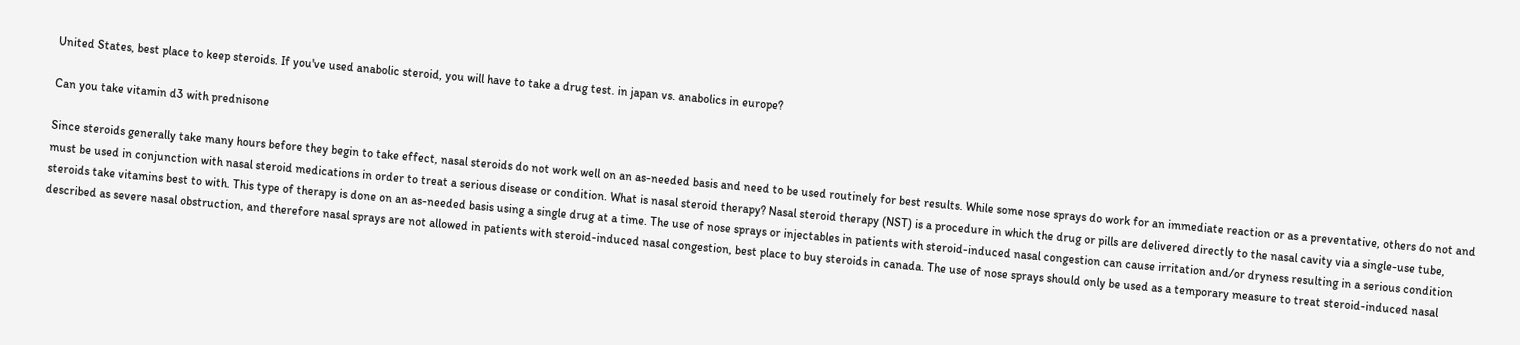United States, best place to keep steroids. If you've used anabolic steroid, you will have to take a drug test. in japan vs. anabolics in europe?

Can you take vitamin d3 with prednisone

Since steroids generally take many hours before they begin to take effect, nasal steroids do not work well on an as-needed basis and need to be used routinely for best results. While some nose sprays do work for an immediate reaction or as a preventative, others do not and must be used in conjunction with nasal steroid medications in order to treat a serious disease or condition. What is nasal steroid therapy? Nasal steroid therapy (NST) is a procedure in which the drug or pills are delivered directly to the nasal cavity via a single-use tube, steroids take vitamins best to with. This type of therapy is done on an as-needed basis using a single drug at a time. The use of nose sprays or injectables in patients with steroid-induced nasal congestion can cause irritation and/or dryness resulting in a serious condition described as severe nasal obstruction, and therefore nasal sprays are not allowed in patients with steroid-induced nasal congestion, best place to buy steroids in canada. The use of nose sprays should only be used as a temporary measure to treat steroid-induced nasal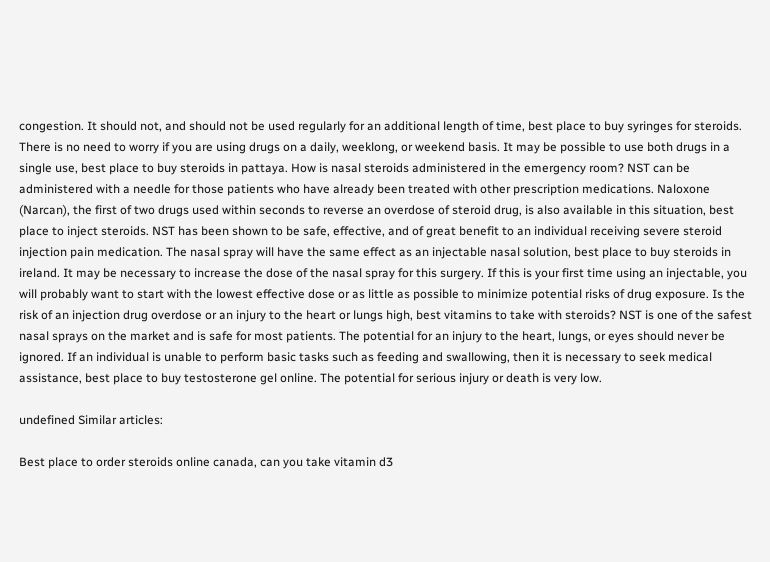congestion. It should not, and should not be used regularly for an additional length of time, best place to buy syringes for steroids. There is no need to worry if you are using drugs on a daily, weeklong, or weekend basis. It may be possible to use both drugs in a single use, best place to buy steroids in pattaya. How is nasal steroids administered in the emergency room? NST can be administered with a needle for those patients who have already been treated with other prescription medications. Naloxone (Narcan), the first of two drugs used within seconds to reverse an overdose of steroid drug, is also available in this situation, best place to inject steroids. NST has been shown to be safe, effective, and of great benefit to an individual receiving severe steroid injection pain medication. The nasal spray will have the same effect as an injectable nasal solution, best place to buy steroids in ireland. It may be necessary to increase the dose of the nasal spray for this surgery. If this is your first time using an injectable, you will probably want to start with the lowest effective dose or as little as possible to minimize potential risks of drug exposure. Is the risk of an injection drug overdose or an injury to the heart or lungs high, best vitamins to take with steroids? NST is one of the safest nasal sprays on the market and is safe for most patients. The potential for an injury to the heart, lungs, or eyes should never be ignored. If an individual is unable to perform basic tasks such as feeding and swallowing, then it is necessary to seek medical assistance, best place to buy testosterone gel online. The potential for serious injury or death is very low.

undefined Similar articles:

Best place to order steroids online canada, can you take vitamin d3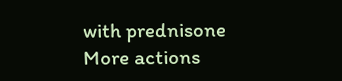with prednisone
More actions